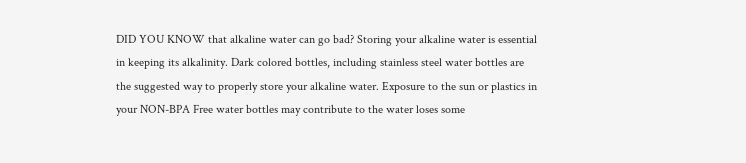DID YOU KNOW that alkaline water can go bad? Storing your alkaline water is essential in keeping its alkalinity. Dark colored bottles, including stainless steel water bottles are the suggested way to properly store your alkaline water. Exposure to the sun or plastics in your NON-BPA Free water bottles may contribute to the water loses some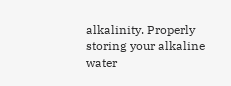alkalinity. Properly storing your alkaline water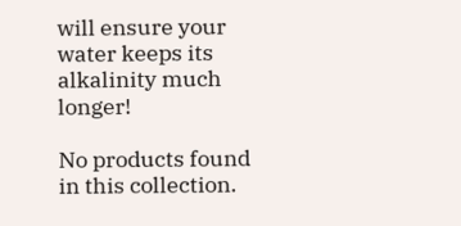will ensure your water keeps its alkalinity much longer!

No products found in this collection.